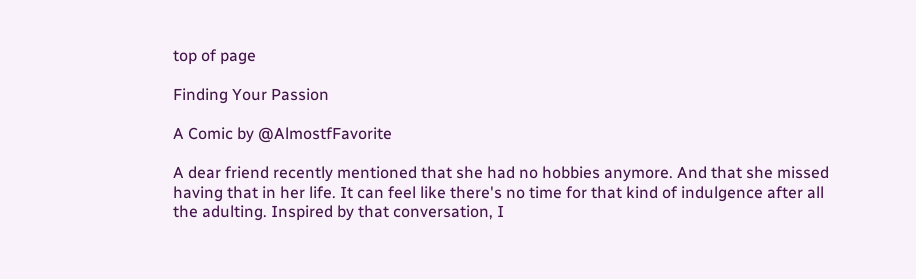top of page

Finding Your Passion

A Comic by @AlmostfFavorite

A dear friend recently mentioned that she had no hobbies anymore. And that she missed having that in her life. It can feel like there's no time for that kind of indulgence after all the adulting. Inspired by that conversation, I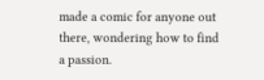made a comic for anyone out there, wondering how to find a passion.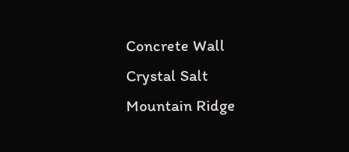Concrete Wall
Crystal Salt
Mountain Ridge